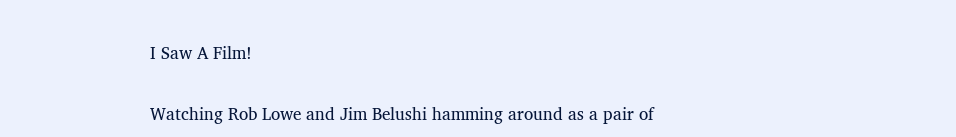I Saw A Film!

Watching Rob Lowe and Jim Belushi hamming around as a pair of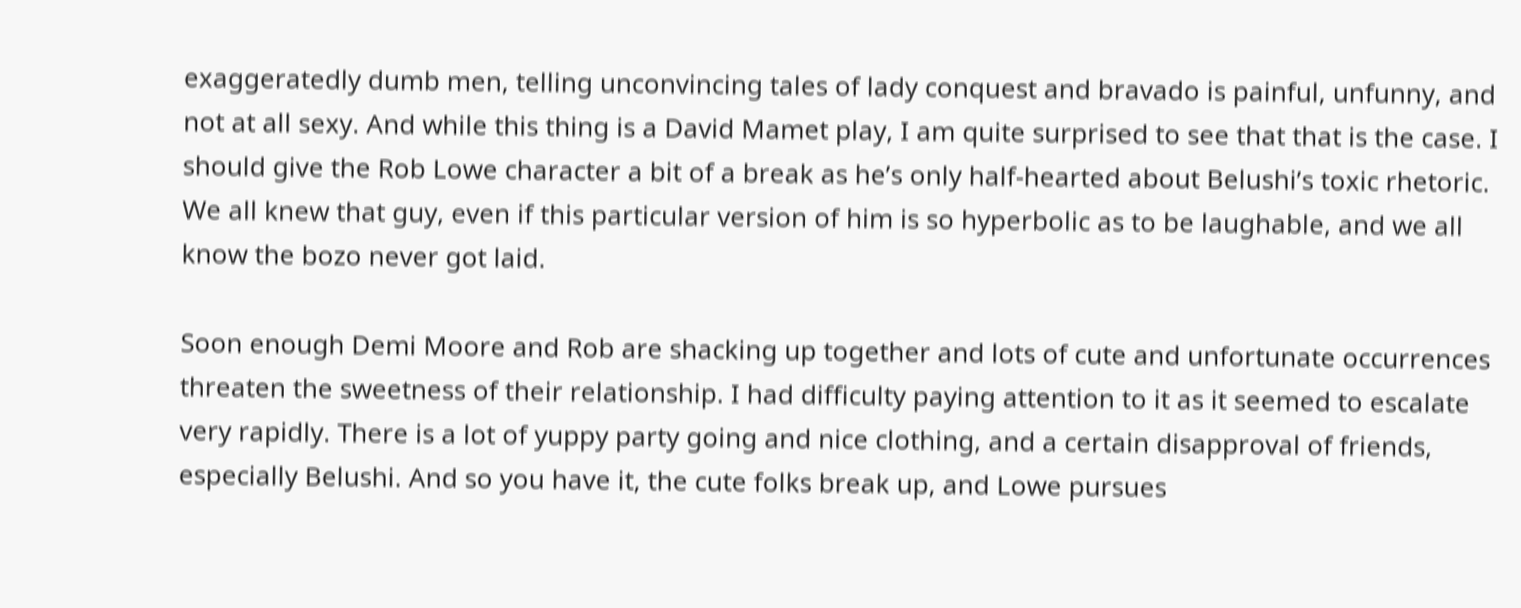exaggeratedly dumb men, telling unconvincing tales of lady conquest and bravado is painful, unfunny, and not at all sexy. And while this thing is a David Mamet play, I am quite surprised to see that that is the case. I should give the Rob Lowe character a bit of a break as he’s only half-hearted about Belushi’s toxic rhetoric. We all knew that guy, even if this particular version of him is so hyperbolic as to be laughable, and we all know the bozo never got laid.

Soon enough Demi Moore and Rob are shacking up together and lots of cute and unfortunate occurrences threaten the sweetness of their relationship. I had difficulty paying attention to it as it seemed to escalate very rapidly. There is a lot of yuppy party going and nice clothing, and a certain disapproval of friends, especially Belushi. And so you have it, the cute folks break up, and Lowe pursues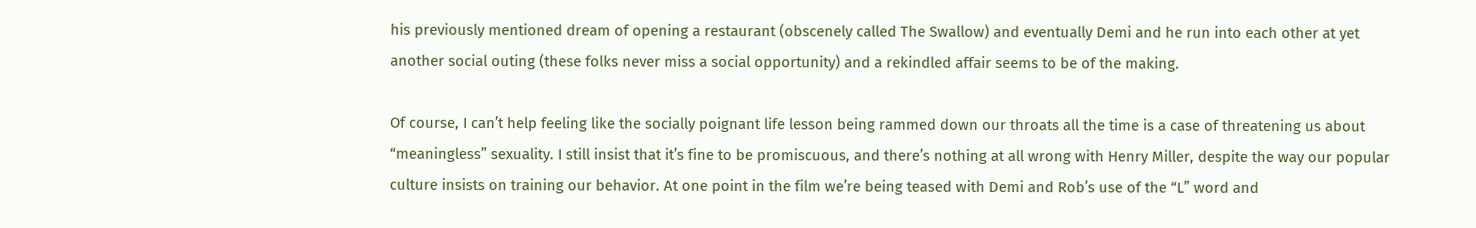his previously mentioned dream of opening a restaurant (obscenely called The Swallow) and eventually Demi and he run into each other at yet another social outing (these folks never miss a social opportunity) and a rekindled affair seems to be of the making.

Of course, I can’t help feeling like the socially poignant life lesson being rammed down our throats all the time is a case of threatening us about “meaningless” sexuality. I still insist that it’s fine to be promiscuous, and there’s nothing at all wrong with Henry Miller, despite the way our popular culture insists on training our behavior. At one point in the film we’re being teased with Demi and Rob’s use of the “L” word and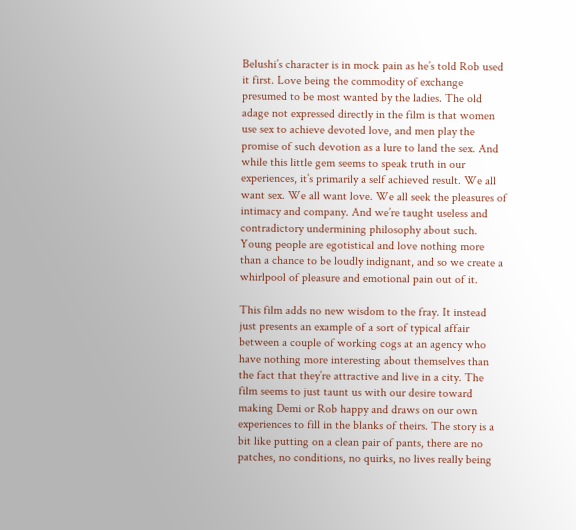Belushi’s character is in mock pain as he’s told Rob used it first. Love being the commodity of exchange presumed to be most wanted by the ladies. The old adage not expressed directly in the film is that women use sex to achieve devoted love, and men play the promise of such devotion as a lure to land the sex. And while this little gem seems to speak truth in our experiences, it’s primarily a self achieved result. We all want sex. We all want love. We all seek the pleasures of intimacy and company. And we’re taught useless and contradictory undermining philosophy about such. Young people are egotistical and love nothing more than a chance to be loudly indignant, and so we create a whirlpool of pleasure and emotional pain out of it.

This film adds no new wisdom to the fray. It instead just presents an example of a sort of typical affair between a couple of working cogs at an agency who have nothing more interesting about themselves than the fact that they’re attractive and live in a city. The film seems to just taunt us with our desire toward making Demi or Rob happy and draws on our own experiences to fill in the blanks of theirs. The story is a bit like putting on a clean pair of pants, there are no patches, no conditions, no quirks, no lives really being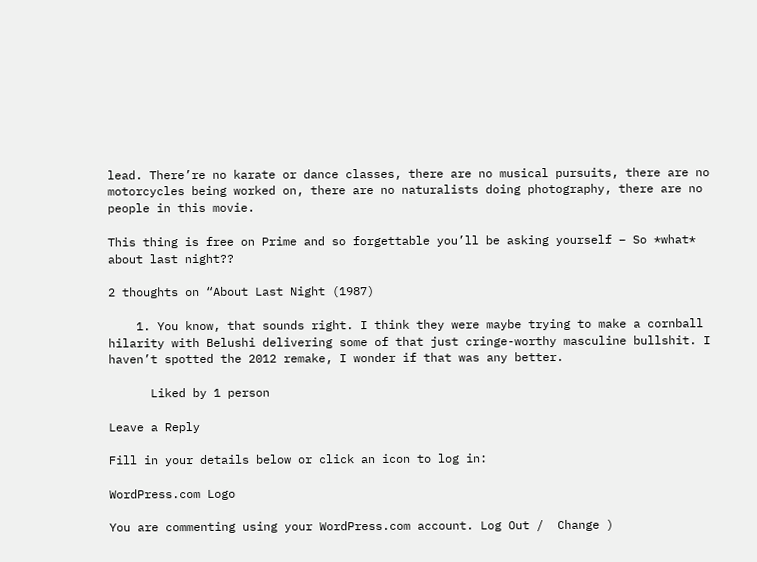lead. There’re no karate or dance classes, there are no musical pursuits, there are no motorcycles being worked on, there are no naturalists doing photography, there are no people in this movie.

This thing is free on Prime and so forgettable you’ll be asking yourself – So *what* about last night??

2 thoughts on “About Last Night (1987)

    1. You know, that sounds right. I think they were maybe trying to make a cornball hilarity with Belushi delivering some of that just cringe-worthy masculine bullshit. I haven’t spotted the 2012 remake, I wonder if that was any better.

      Liked by 1 person

Leave a Reply

Fill in your details below or click an icon to log in:

WordPress.com Logo

You are commenting using your WordPress.com account. Log Out /  Change )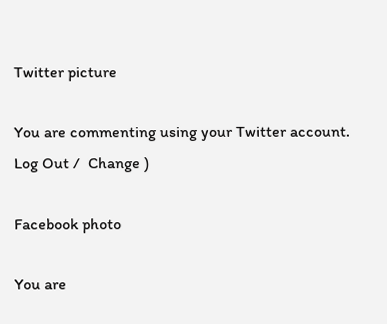Twitter picture

You are commenting using your Twitter account. Log Out /  Change )

Facebook photo

You are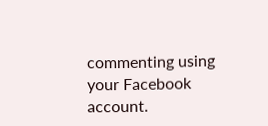commenting using your Facebook account.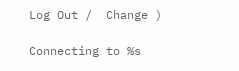Log Out /  Change )

Connecting to %s